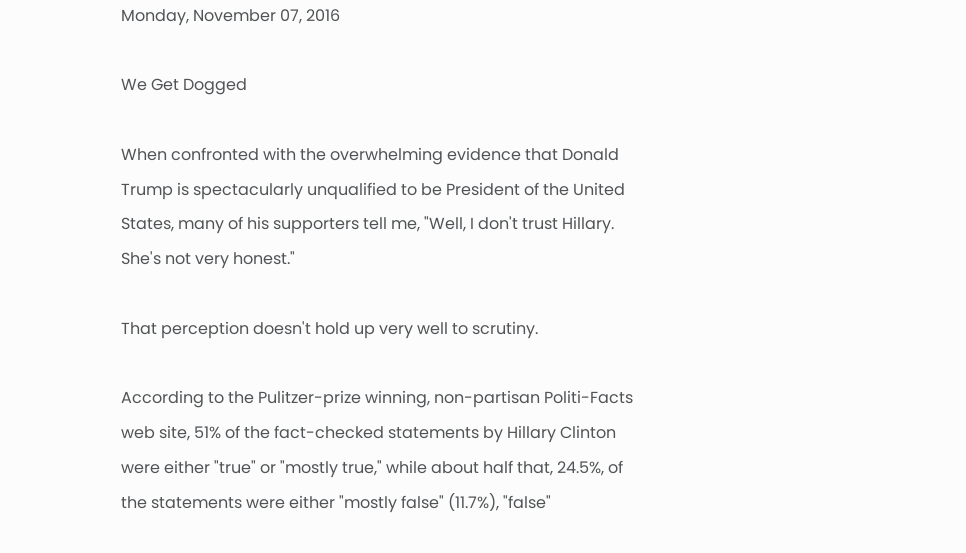Monday, November 07, 2016

We Get Dogged

When confronted with the overwhelming evidence that Donald Trump is spectacularly unqualified to be President of the United States, many of his supporters tell me, "Well, I don't trust Hillary.  She's not very honest."

That perception doesn't hold up very well to scrutiny.

According to the Pulitzer-prize winning, non-partisan Politi-Facts web site, 51% of the fact-checked statements by Hillary Clinton were either "true" or "mostly true," while about half that, 24.5%, of the statements were either "mostly false" (11.7%), "false"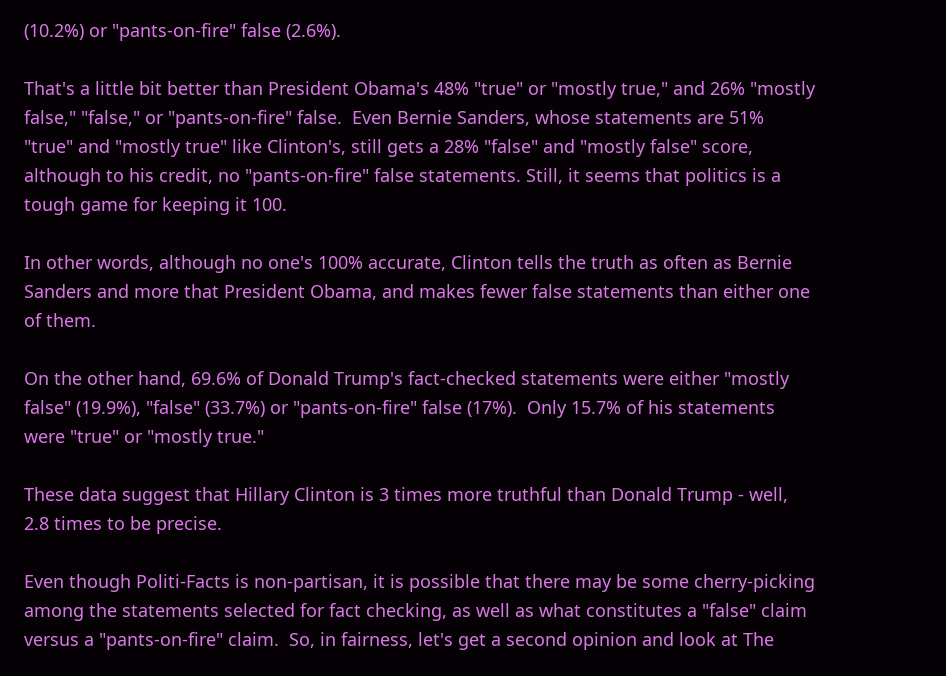(10.2%) or "pants-on-fire" false (2.6%).

That's a little bit better than President Obama's 48% "true" or "mostly true," and 26% "mostly false," "false," or "pants-on-fire" false.  Even Bernie Sanders, whose statements are 51% "true" and "mostly true" like Clinton's, still gets a 28% "false" and "mostly false" score, although to his credit, no "pants-on-fire" false statements. Still, it seems that politics is a tough game for keeping it 100.

In other words, although no one's 100% accurate, Clinton tells the truth as often as Bernie Sanders and more that President Obama, and makes fewer false statements than either one of them.

On the other hand, 69.6% of Donald Trump's fact-checked statements were either "mostly false" (19.9%), "false" (33.7%) or "pants-on-fire" false (17%).  Only 15.7% of his statements were "true" or "mostly true."

These data suggest that Hillary Clinton is 3 times more truthful than Donald Trump - well, 2.8 times to be precise.

Even though Politi-Facts is non-partisan, it is possible that there may be some cherry-picking among the statements selected for fact checking, as well as what constitutes a "false" claim versus a "pants-on-fire" claim.  So, in fairness, let's get a second opinion and look at The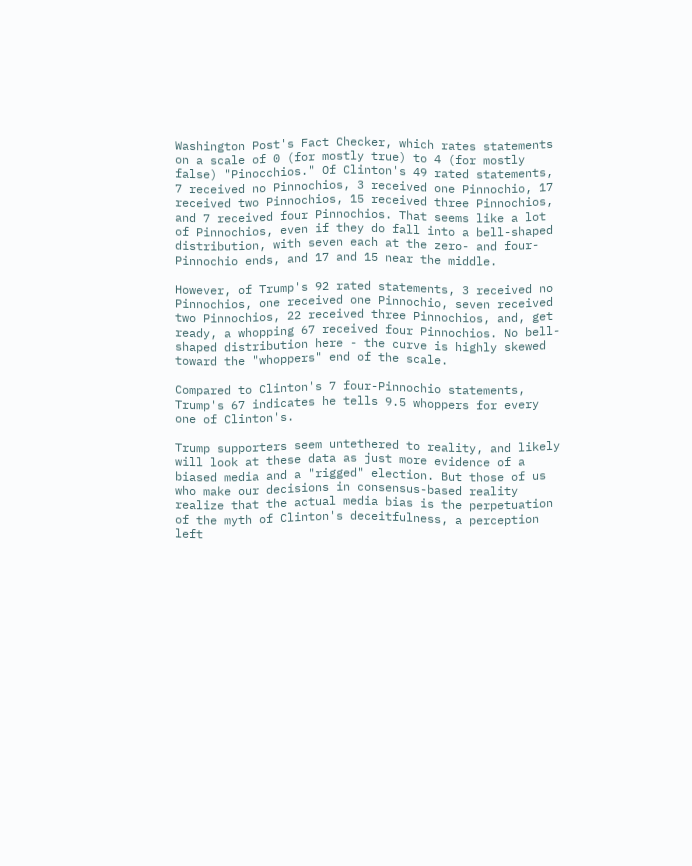Washington Post's Fact Checker, which rates statements on a scale of 0 (for mostly true) to 4 (for mostly false) "Pinocchios." Of Clinton's 49 rated statements, 7 received no Pinnochios, 3 received one Pinnochio, 17 received two Pinnochios, 15 received three Pinnochios, and 7 received four Pinnochios. That seems like a lot of Pinnochios, even if they do fall into a bell-shaped distribution, with seven each at the zero- and four-Pinnochio ends, and 17 and 15 near the middle.

However, of Trump's 92 rated statements, 3 received no Pinnochios, one received one Pinnochio, seven received two Pinnochios, 22 received three Pinnochios, and, get ready, a whopping 67 received four Pinnochios. No bell-shaped distribution here - the curve is highly skewed toward the "whoppers" end of the scale.

Compared to Clinton's 7 four-Pinnochio statements, Trump's 67 indicates he tells 9.5 whoppers for every one of Clinton's.

Trump supporters seem untethered to reality, and likely will look at these data as just more evidence of a biased media and a "rigged" election. But those of us who make our decisions in consensus-based reality realize that the actual media bias is the perpetuation of the myth of Clinton's deceitfulness, a perception left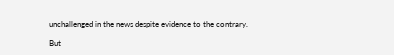unchallenged in the news despite evidence to the contrary.

But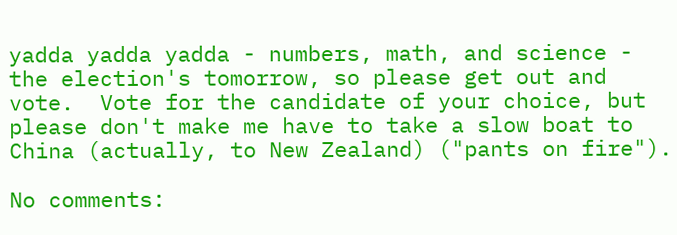yadda yadda yadda - numbers, math, and science - the election's tomorrow, so please get out and vote.  Vote for the candidate of your choice, but please don't make me have to take a slow boat to China (actually, to New Zealand) ("pants on fire").

No comments: